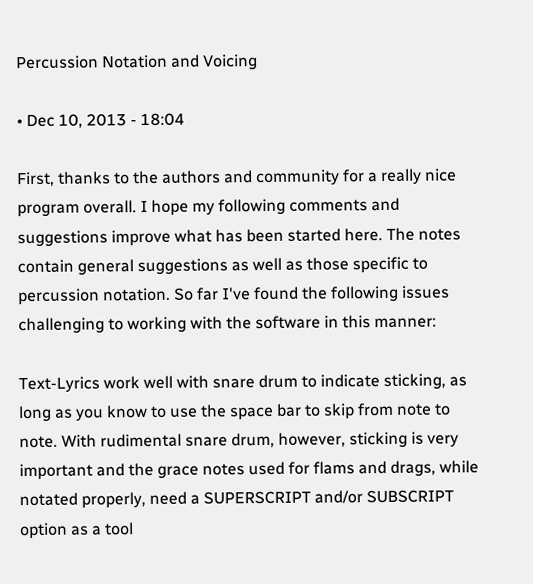Percussion Notation and Voicing

• Dec 10, 2013 - 18:04

First, thanks to the authors and community for a really nice program overall. I hope my following comments and suggestions improve what has been started here. The notes contain general suggestions as well as those specific to percussion notation. So far I've found the following issues challenging to working with the software in this manner:

Text-Lyrics work well with snare drum to indicate sticking, as long as you know to use the space bar to skip from note to note. With rudimental snare drum, however, sticking is very important and the grace notes used for flams and drags, while notated properly, need a SUPERSCRIPT and/or SUBSCRIPT option as a tool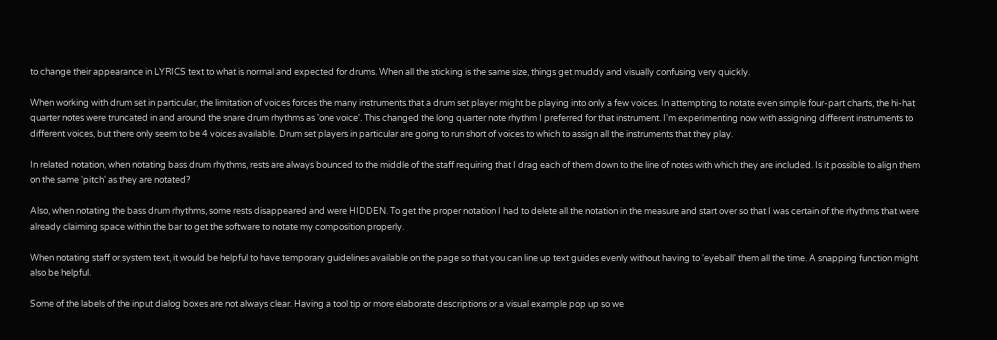to change their appearance in LYRICS text to what is normal and expected for drums. When all the sticking is the same size, things get muddy and visually confusing very quickly.

When working with drum set in particular, the limitation of voices forces the many instruments that a drum set player might be playing into only a few voices. In attempting to notate even simple four-part charts, the hi-hat quarter notes were truncated in and around the snare drum rhythms as 'one voice'. This changed the long quarter note rhythm I preferred for that instrument. I'm experimenting now with assigning different instruments to different voices, but there only seem to be 4 voices available. Drum set players in particular are going to run short of voices to which to assign all the instruments that they play.

In related notation, when notating bass drum rhythms, rests are always bounced to the middle of the staff requiring that I drag each of them down to the line of notes with which they are included. Is it possible to align them on the same 'pitch' as they are notated?

Also, when notating the bass drum rhythms, some rests disappeared and were HIDDEN. To get the proper notation I had to delete all the notation in the measure and start over so that I was certain of the rhythms that were already claiming space within the bar to get the software to notate my composition properly.

When notating staff or system text, it would be helpful to have temporary guidelines available on the page so that you can line up text guides evenly without having to 'eyeball' them all the time. A snapping function might also be helpful.

Some of the labels of the input dialog boxes are not always clear. Having a tool tip or more elaborate descriptions or a visual example pop up so we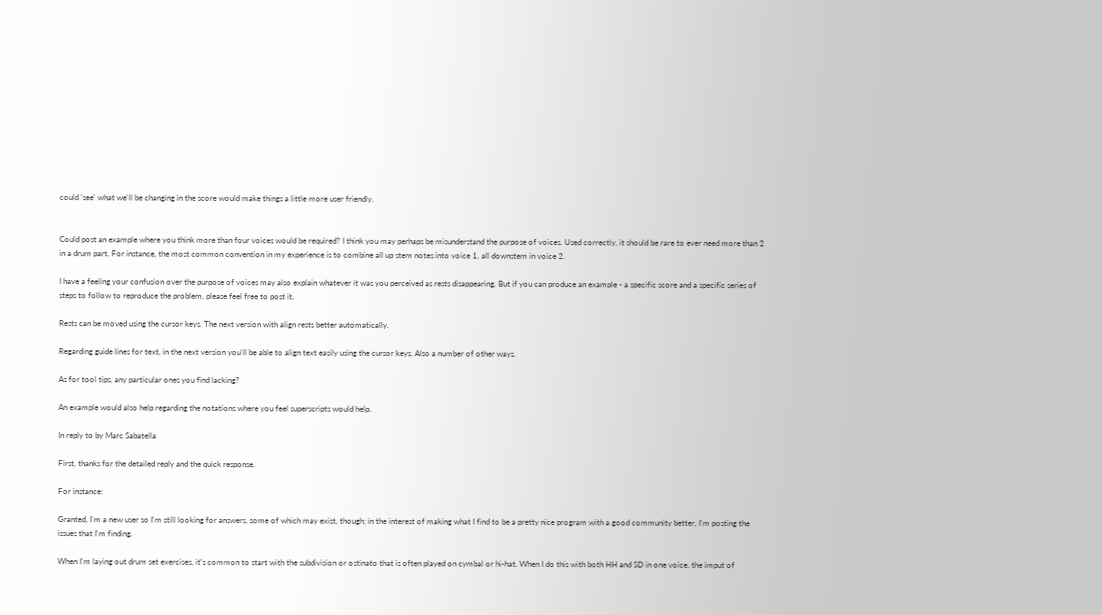could 'see' what we'll be changing in the score would make things a little more user friendly.


Could post an example where you think more than four voices would be required? I think you may perhaps be misunderstand the purpose of voices. Used correctly, it should be rare to ever need more than 2 in a drum part. For instance, the most common convention in my experience is to combine all up stem notes into voice 1, all downstem in voice 2.

I have a feeling your confusion over the purpose of voices may also explain whatever it was you perceived as rests disappearing. But if you can produce an example - a specific score and a specific series of steps to follow to reproduce the problem, please feel free to post it.

Rests can be moved using the cursor keys. The next version with align rests better automatically.

Regarding guide lines for text, in the next version you'll be able to align text easily using the cursor keys. Also a number of other ways.

As for tool tips, any particular ones you find lacking?

An example would also help regarding the notations where you feel superscripts would help.

In reply to by Marc Sabatella

First, thanks for the detailed reply and the quick response.

For instance:

Granted, I'm a new user so I'm still looking for answers, some of which may exist, though; in the interest of making what I find to be a pretty nice program with a good community better, I'm posting the issues that I'm finding.

When I'm laying out drum set exercises, it's common to start with the subdivision or ostinato that is often played on cymbal or hi-hat. When I do this with both HH and SD in one voice, the imput of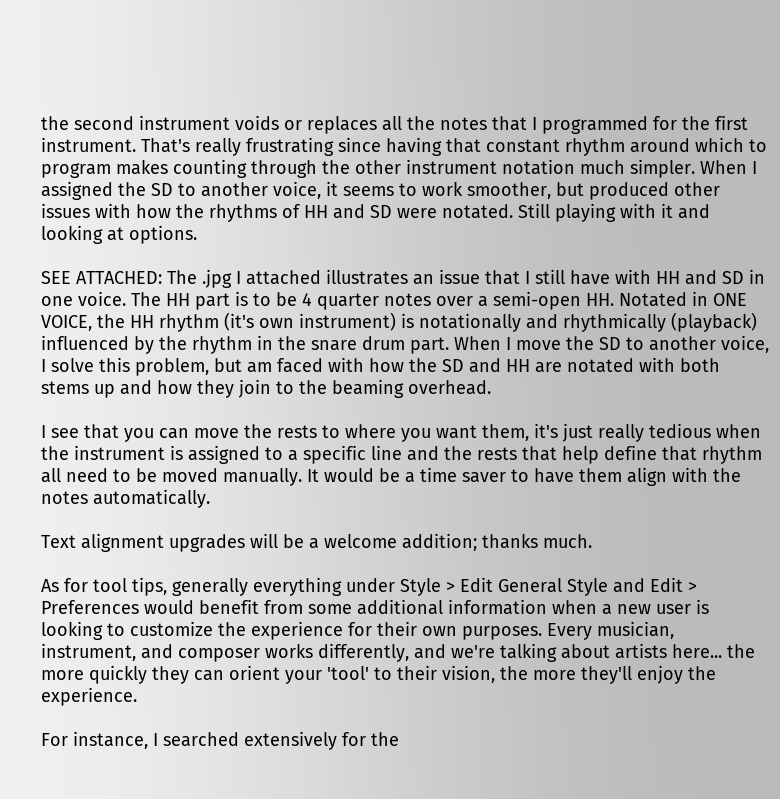the second instrument voids or replaces all the notes that I programmed for the first instrument. That's really frustrating since having that constant rhythm around which to program makes counting through the other instrument notation much simpler. When I assigned the SD to another voice, it seems to work smoother, but produced other issues with how the rhythms of HH and SD were notated. Still playing with it and looking at options.

SEE ATTACHED: The .jpg I attached illustrates an issue that I still have with HH and SD in one voice. The HH part is to be 4 quarter notes over a semi-open HH. Notated in ONE VOICE, the HH rhythm (it's own instrument) is notationally and rhythmically (playback) influenced by the rhythm in the snare drum part. When I move the SD to another voice, I solve this problem, but am faced with how the SD and HH are notated with both stems up and how they join to the beaming overhead.

I see that you can move the rests to where you want them, it's just really tedious when the instrument is assigned to a specific line and the rests that help define that rhythm all need to be moved manually. It would be a time saver to have them align with the notes automatically.

Text alignment upgrades will be a welcome addition; thanks much.

As for tool tips, generally everything under Style > Edit General Style and Edit > Preferences would benefit from some additional information when a new user is looking to customize the experience for their own purposes. Every musician, instrument, and composer works differently, and we're talking about artists here... the more quickly they can orient your 'tool' to their vision, the more they'll enjoy the experience.

For instance, I searched extensively for the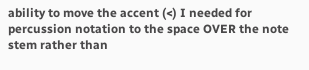ability to move the accent (<) I needed for percussion notation to the space OVER the note stem rather than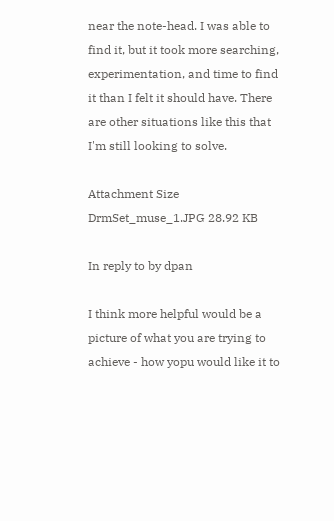near the note-head. I was able to find it, but it took more searching, experimentation, and time to find it than I felt it should have. There are other situations like this that I'm still looking to solve.

Attachment Size
DrmSet_muse_1.JPG 28.92 KB

In reply to by dpan

I think more helpful would be a picture of what you are trying to achieve - how yopu would like it to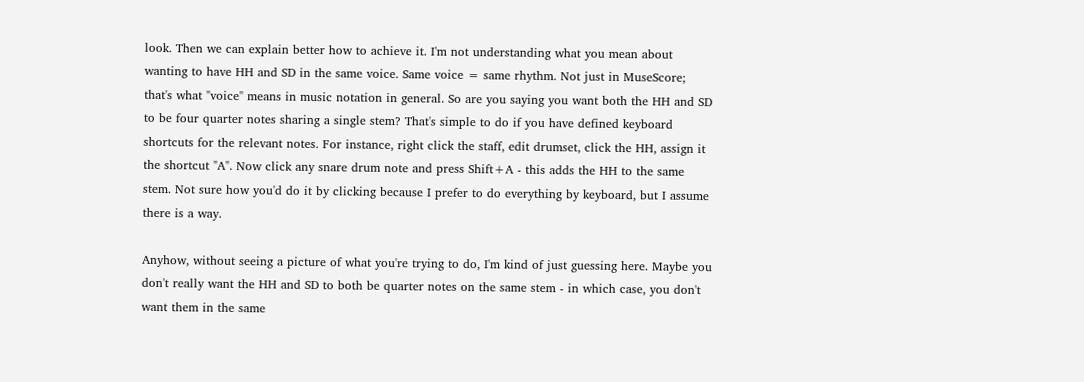look. Then we can explain better how to achieve it. I'm not understanding what you mean about wanting to have HH and SD in the same voice. Same voice = same rhythm. Not just in MuseScore; that's what "voice" means in music notation in general. So are you saying you want both the HH and SD to be four quarter notes sharing a single stem? That's simple to do if you have defined keyboard shortcuts for the relevant notes. For instance, right click the staff, edit drumset, click the HH, assign it the shortcut "A". Now click any snare drum note and press Shift+A - this adds the HH to the same stem. Not sure how you'd do it by clicking because I prefer to do everything by keyboard, but I assume there is a way.

Anyhow, without seeing a picture of what you're trying to do, I'm kind of just guessing here. Maybe you don't really want the HH and SD to both be quarter notes on the same stem - in which case, you don't want them in the same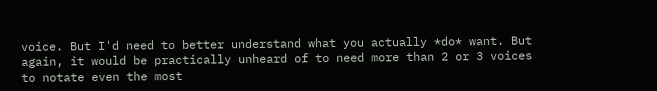voice. But I'd need to better understand what you actually *do* want. But again, it would be practically unheard of to need more than 2 or 3 voices to notate even the most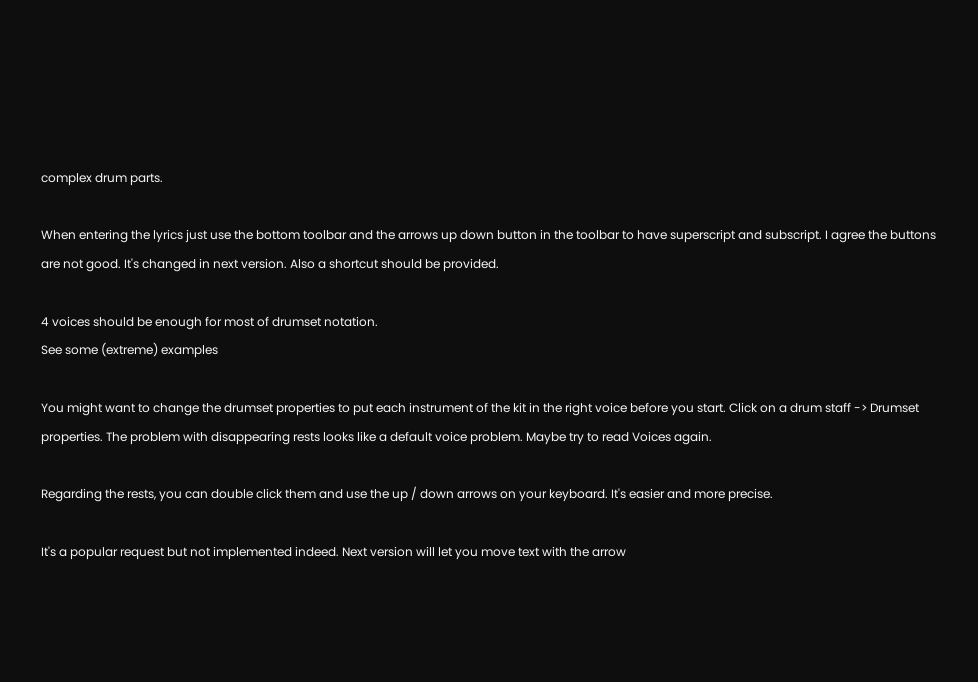complex drum parts.

When entering the lyrics just use the bottom toolbar and the arrows up down button in the toolbar to have superscript and subscript. I agree the buttons are not good. It's changed in next version. Also a shortcut should be provided.

4 voices should be enough for most of drumset notation.
See some (extreme) examples

You might want to change the drumset properties to put each instrument of the kit in the right voice before you start. Click on a drum staff -> Drumset properties. The problem with disappearing rests looks like a default voice problem. Maybe try to read Voices again.

Regarding the rests, you can double click them and use the up / down arrows on your keyboard. It's easier and more precise.

It's a popular request but not implemented indeed. Next version will let you move text with the arrow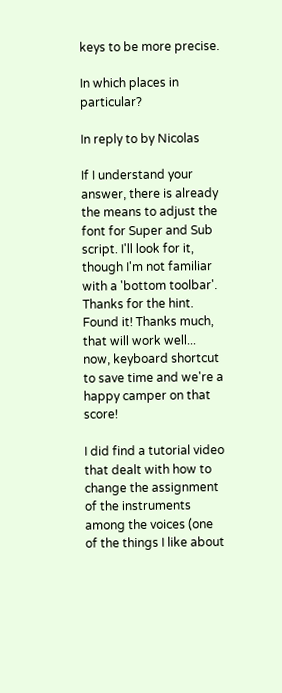keys to be more precise.

In which places in particular?

In reply to by Nicolas

If I understand your answer, there is already the means to adjust the font for Super and Sub script. I'll look for it, though I'm not familiar with a 'bottom toolbar'. Thanks for the hint. Found it! Thanks much, that will work well... now, keyboard shortcut to save time and we're a happy camper on that score!

I did find a tutorial video that dealt with how to change the assignment of the instruments among the voices (one of the things I like about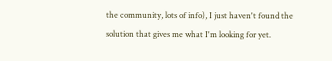the community, lots of info), I just haven't found the solution that gives me what I'm looking for yet.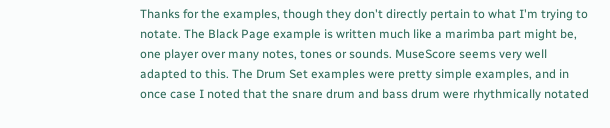Thanks for the examples, though they don't directly pertain to what I'm trying to notate. The Black Page example is written much like a marimba part might be, one player over many notes, tones or sounds. MuseScore seems very well adapted to this. The Drum Set examples were pretty simple examples, and in once case I noted that the snare drum and bass drum were rhythmically notated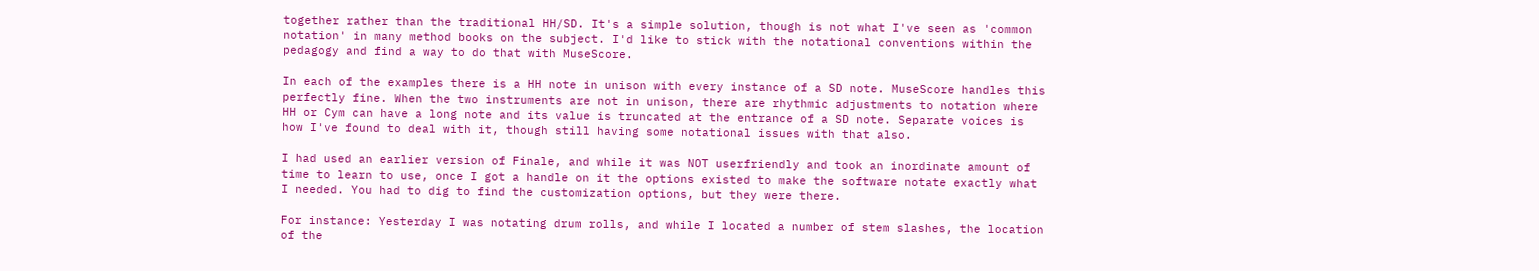together rather than the traditional HH/SD. It's a simple solution, though is not what I've seen as 'common notation' in many method books on the subject. I'd like to stick with the notational conventions within the pedagogy and find a way to do that with MuseScore.

In each of the examples there is a HH note in unison with every instance of a SD note. MuseScore handles this perfectly fine. When the two instruments are not in unison, there are rhythmic adjustments to notation where HH or Cym can have a long note and its value is truncated at the entrance of a SD note. Separate voices is how I've found to deal with it, though still having some notational issues with that also.

I had used an earlier version of Finale, and while it was NOT userfriendly and took an inordinate amount of time to learn to use, once I got a handle on it the options existed to make the software notate exactly what I needed. You had to dig to find the customization options, but they were there.

For instance: Yesterday I was notating drum rolls, and while I located a number of stem slashes, the location of the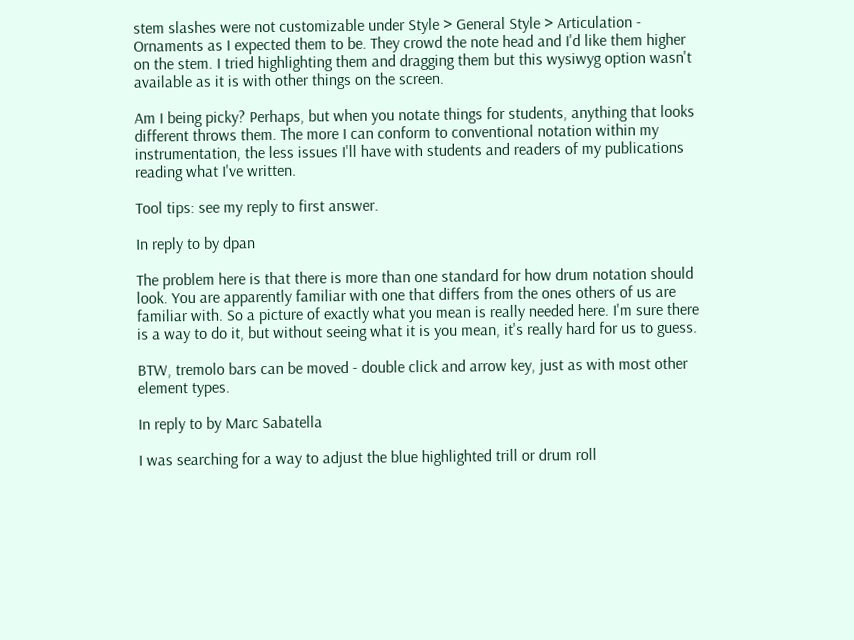stem slashes were not customizable under Style > General Style > Articulation - Ornaments as I expected them to be. They crowd the note head and I'd like them higher on the stem. I tried highlighting them and dragging them but this wysiwyg option wasn't available as it is with other things on the screen.

Am I being picky? Perhaps, but when you notate things for students, anything that looks different throws them. The more I can conform to conventional notation within my instrumentation, the less issues I'll have with students and readers of my publications reading what I've written.

Tool tips: see my reply to first answer.

In reply to by dpan

The problem here is that there is more than one standard for how drum notation should look. You are apparently familiar with one that differs from the ones others of us are familiar with. So a picture of exactly what you mean is really needed here. I'm sure there is a way to do it, but without seeing what it is you mean, it's really hard for us to guess.

BTW, tremolo bars can be moved - double click and arrow key, just as with most other element types.

In reply to by Marc Sabatella

I was searching for a way to adjust the blue highlighted trill or drum roll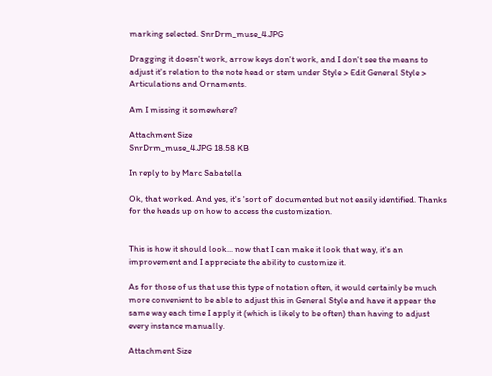marking selected. SnrDrm_muse_4.JPG

Dragging it doesn't work, arrow keys don't work, and I don't see the means to adjust it's relation to the note head or stem under Style > Edit General Style > Articulations and Ornaments.

Am I missing it somewhere?

Attachment Size
SnrDrm_muse_4.JPG 18.58 KB

In reply to by Marc Sabatella

Ok, that worked. And yes, it's 'sort of' documented but not easily identified. Thanks for the heads up on how to access the customization.


This is how it should look... now that I can make it look that way, it's an improvement and I appreciate the ability to customize it.

As for those of us that use this type of notation often, it would certainly be much more convenient to be able to adjust this in General Style and have it appear the same way each time I apply it (which is likely to be often) than having to adjust every instance manually.

Attachment Size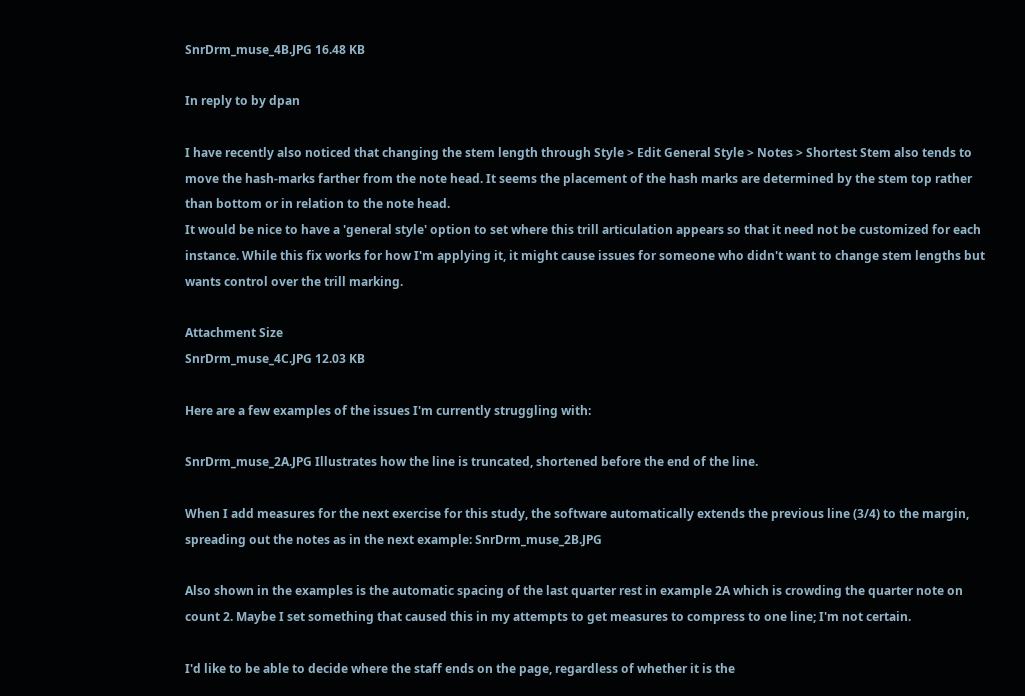SnrDrm_muse_4B.JPG 16.48 KB

In reply to by dpan

I have recently also noticed that changing the stem length through Style > Edit General Style > Notes > Shortest Stem also tends to move the hash-marks farther from the note head. It seems the placement of the hash marks are determined by the stem top rather than bottom or in relation to the note head.
It would be nice to have a 'general style' option to set where this trill articulation appears so that it need not be customized for each instance. While this fix works for how I'm applying it, it might cause issues for someone who didn't want to change stem lengths but wants control over the trill marking.

Attachment Size
SnrDrm_muse_4C.JPG 12.03 KB

Here are a few examples of the issues I'm currently struggling with:

SnrDrm_muse_2A.JPG Illustrates how the line is truncated, shortened before the end of the line.

When I add measures for the next exercise for this study, the software automatically extends the previous line (3/4) to the margin, spreading out the notes as in the next example: SnrDrm_muse_2B.JPG

Also shown in the examples is the automatic spacing of the last quarter rest in example 2A which is crowding the quarter note on count 2. Maybe I set something that caused this in my attempts to get measures to compress to one line; I'm not certain.

I'd like to be able to decide where the staff ends on the page, regardless of whether it is the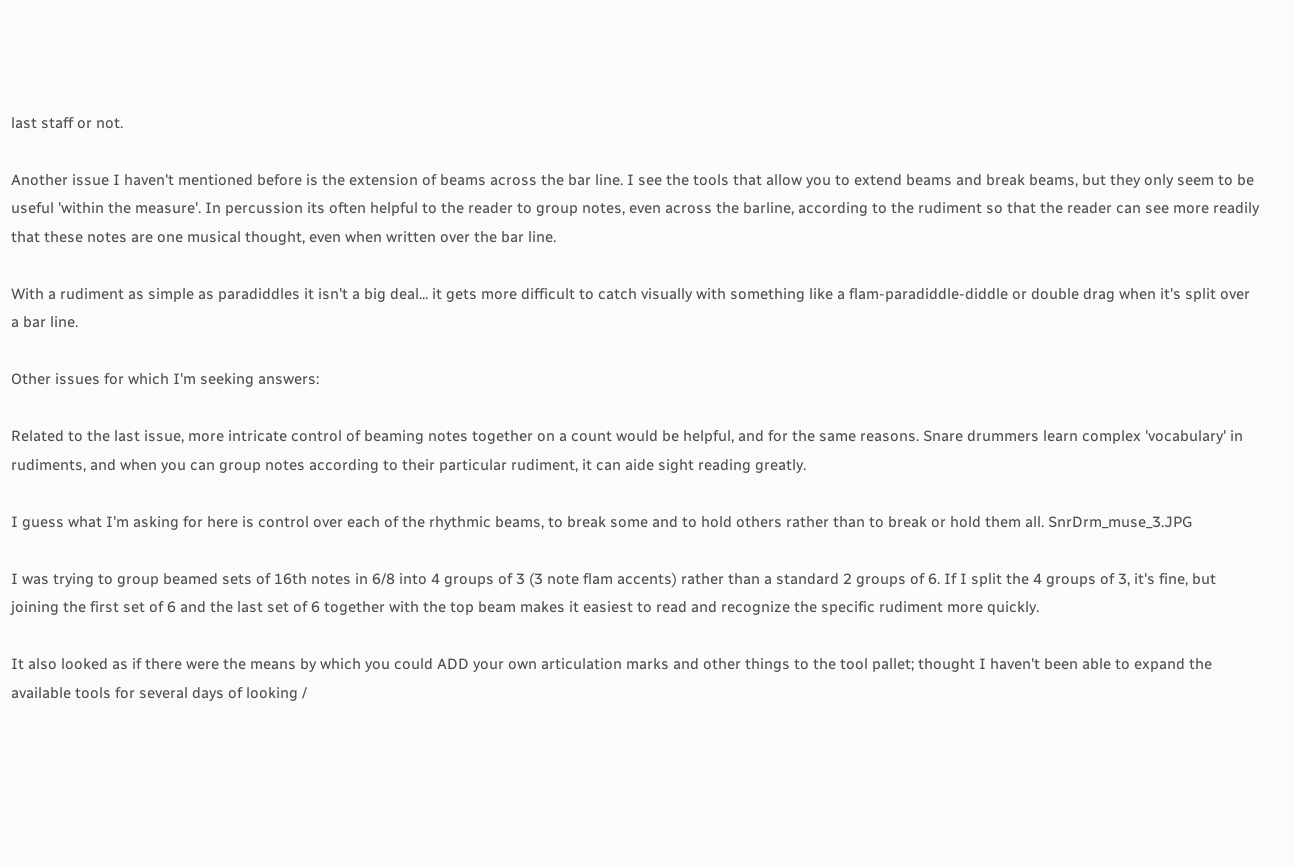last staff or not.

Another issue I haven't mentioned before is the extension of beams across the bar line. I see the tools that allow you to extend beams and break beams, but they only seem to be useful 'within the measure'. In percussion its often helpful to the reader to group notes, even across the barline, according to the rudiment so that the reader can see more readily that these notes are one musical thought, even when written over the bar line.

With a rudiment as simple as paradiddles it isn't a big deal... it gets more difficult to catch visually with something like a flam-paradiddle-diddle or double drag when it's split over a bar line.

Other issues for which I'm seeking answers:

Related to the last issue, more intricate control of beaming notes together on a count would be helpful, and for the same reasons. Snare drummers learn complex 'vocabulary' in rudiments, and when you can group notes according to their particular rudiment, it can aide sight reading greatly.

I guess what I'm asking for here is control over each of the rhythmic beams, to break some and to hold others rather than to break or hold them all. SnrDrm_muse_3.JPG

I was trying to group beamed sets of 16th notes in 6/8 into 4 groups of 3 (3 note flam accents) rather than a standard 2 groups of 6. If I split the 4 groups of 3, it's fine, but joining the first set of 6 and the last set of 6 together with the top beam makes it easiest to read and recognize the specific rudiment more quickly.

It also looked as if there were the means by which you could ADD your own articulation marks and other things to the tool pallet; thought I haven't been able to expand the available tools for several days of looking /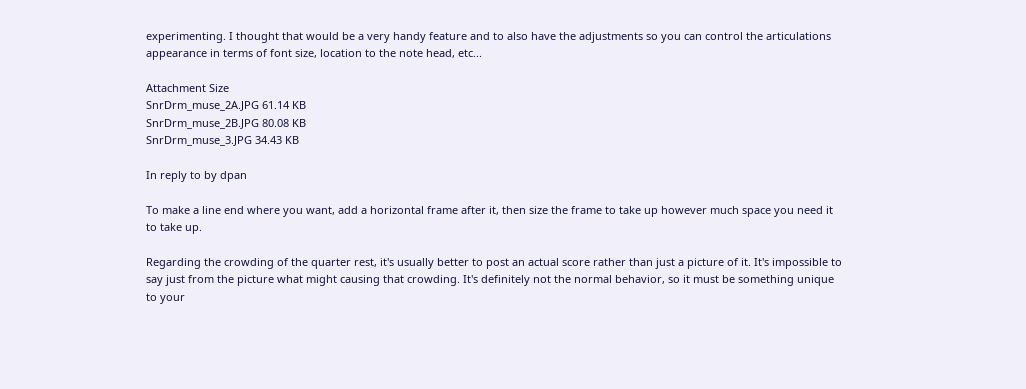experimenting. I thought that would be a very handy feature and to also have the adjustments so you can control the articulations appearance in terms of font size, location to the note head, etc...

Attachment Size
SnrDrm_muse_2A.JPG 61.14 KB
SnrDrm_muse_2B.JPG 80.08 KB
SnrDrm_muse_3.JPG 34.43 KB

In reply to by dpan

To make a line end where you want, add a horizontal frame after it, then size the frame to take up however much space you need it to take up.

Regarding the crowding of the quarter rest, it's usually better to post an actual score rather than just a picture of it. It's impossible to say just from the picture what might causing that crowding. It's definitely not the normal behavior, so it must be something unique to your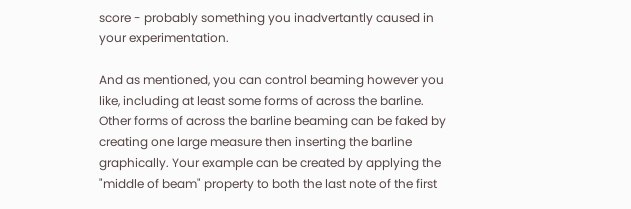score - probably something you inadvertantly caused in your experimentation.

And as mentioned, you can control beaming however you like, including at least some forms of across the barline. Other forms of across the barline beaming can be faked by creating one large measure then inserting the barline graphically. Your example can be created by applying the "middle of beam" property to both the last note of the first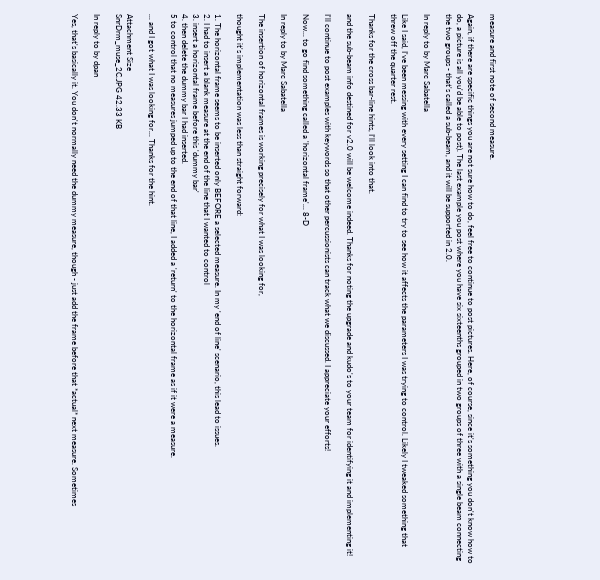measure and first note of second measure.

Again, if there are specific things you are not sure how to do, feel free to continue to post pictures. Here, of course, since it's something you don't know how to do, a picture is all you'd be able to post). The last example you post where you have six sixteenths grouped in two groups of three with a single beam connecting the two groups - that's called a sub-beam, and it will be supported in 2.0.

In reply to by Marc Sabatella

Like I said, I've been messing with every setting I can find to try to see how it affects the parameters I was trying to control. Likely I tweaked something that threw off the quarter rest.

Thanks for the cross bar-line hints, I'll look into that.

and the sub-beam info destined for v2.0 will be welcome indeed. Thanks for noting the upgrade and kudo's to your team for identifying it and implementing it!

I'll continue to post examples with keywords so that other percussionists can track what we discussed. I appreciate your efforts!

Now... to go find something called a 'horizontal frame'... 8-D

In reply to by Marc Sabatella

The insertion of horizontal frames is working precisely for what I was looking for,

thought it's implementation was less than straight forward:

1. The horizontal frame seems to be inserted only BEFORE a selected measure. In my 'end of line' scenario, this lead to issues.
2. I had to insert a blank measure at the end of the line that I wanted to control
3. insert a horizontal frame before this 'dummy bar'
4. then delete the dummy bar I had inserted.
5 to control that no measures jumped up to the end of that line, I added a 'return' to the horizontal frame as if it were a measure.

... and I got what I was looking for... Thanks for the hint.

Attachment Size
SnrDrm_muse_2C.JPG 42.33 KB

In reply to by dpan

Yes, that's basically it. You don't normally need the dummy measure, though - just add the frame before that *actual* next measure. Sometimes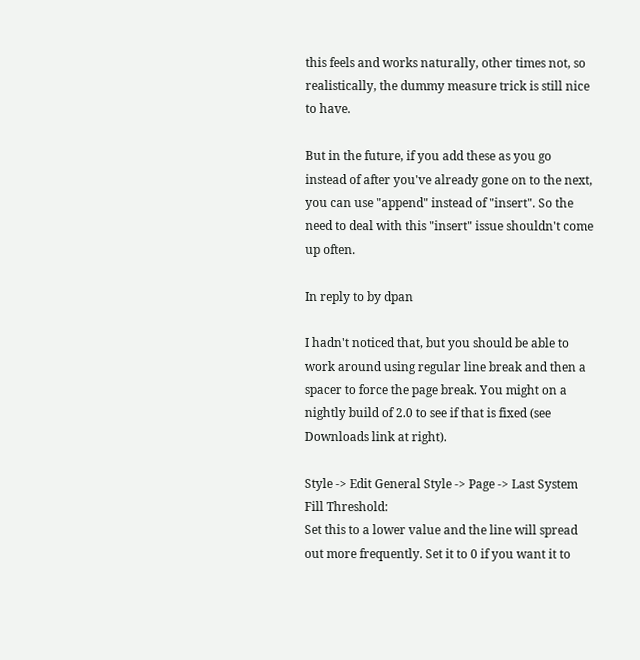this feels and works naturally, other times not, so realistically, the dummy measure trick is still nice to have.

But in the future, if you add these as you go instead of after you've already gone on to the next, you can use "append" instead of "insert". So the need to deal with this "insert" issue shouldn't come up often.

In reply to by dpan

I hadn't noticed that, but you should be able to work around using regular line break and then a spacer to force the page break. You might on a nightly build of 2.0 to see if that is fixed (see Downloads link at right).

Style -> Edit General Style -> Page -> Last System Fill Threshold:
Set this to a lower value and the line will spread out more frequently. Set it to 0 if you want it to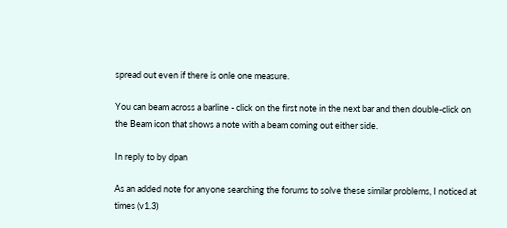spread out even if there is onle one measure.

You can beam across a barline - click on the first note in the next bar and then double-click on the Beam icon that shows a note with a beam coming out either side.

In reply to by dpan

As an added note for anyone searching the forums to solve these similar problems, I noticed at times (v1.3)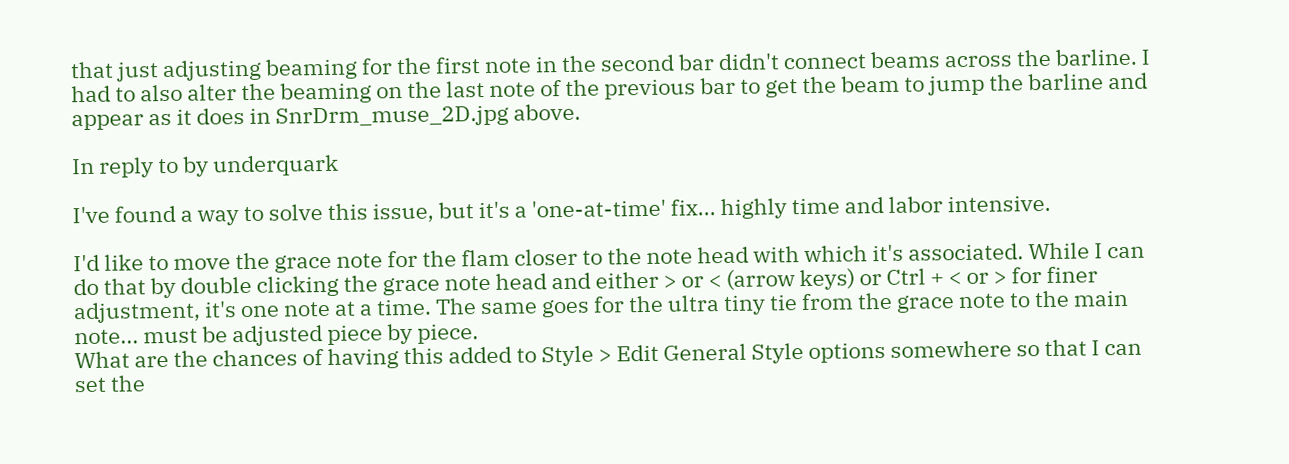that just adjusting beaming for the first note in the second bar didn't connect beams across the barline. I had to also alter the beaming on the last note of the previous bar to get the beam to jump the barline and appear as it does in SnrDrm_muse_2D.jpg above.

In reply to by underquark

I've found a way to solve this issue, but it's a 'one-at-time' fix... highly time and labor intensive.

I'd like to move the grace note for the flam closer to the note head with which it's associated. While I can do that by double clicking the grace note head and either > or < (arrow keys) or Ctrl + < or > for finer adjustment, it's one note at a time. The same goes for the ultra tiny tie from the grace note to the main note... must be adjusted piece by piece.
What are the chances of having this added to Style > Edit General Style options somewhere so that I can set the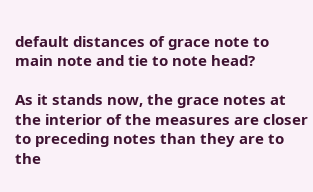default distances of grace note to main note and tie to note head?

As it stands now, the grace notes at the interior of the measures are closer to preceding notes than they are to the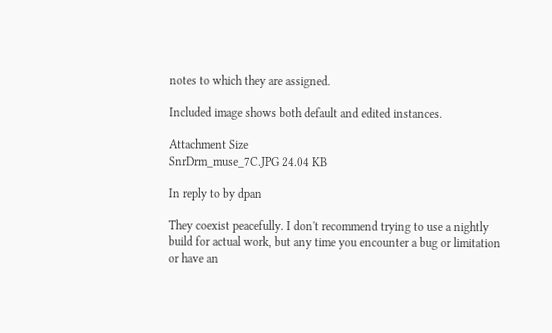notes to which they are assigned.

Included image shows both default and edited instances.

Attachment Size
SnrDrm_muse_7C.JPG 24.04 KB

In reply to by dpan

They coexist peacefully. I don't recommend trying to use a nightly build for actual work, but any time you encounter a bug or limitation or have an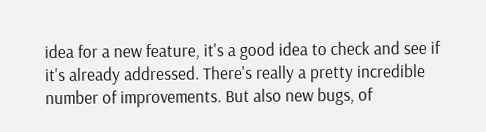idea for a new feature, it's a good idea to check and see if it's already addressed. There's really a pretty incredible number of improvements. But also new bugs, of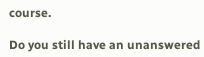course.

Do you still have an unanswered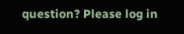question? Please log in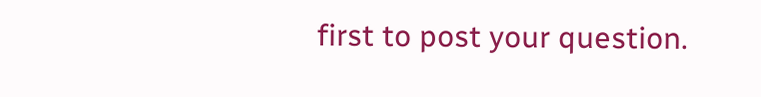first to post your question.